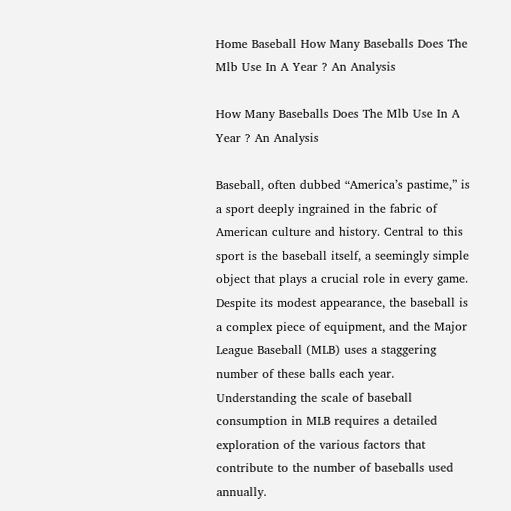Home Baseball How Many Baseballs Does The Mlb Use In A Year ? An Analysis

How Many Baseballs Does The Mlb Use In A Year ? An Analysis

Baseball, often dubbed “America’s pastime,” is a sport deeply ingrained in the fabric of American culture and history. Central to this sport is the baseball itself, a seemingly simple object that plays a crucial role in every game. Despite its modest appearance, the baseball is a complex piece of equipment, and the Major League Baseball (MLB) uses a staggering number of these balls each year. Understanding the scale of baseball consumption in MLB requires a detailed exploration of the various factors that contribute to the number of baseballs used annually.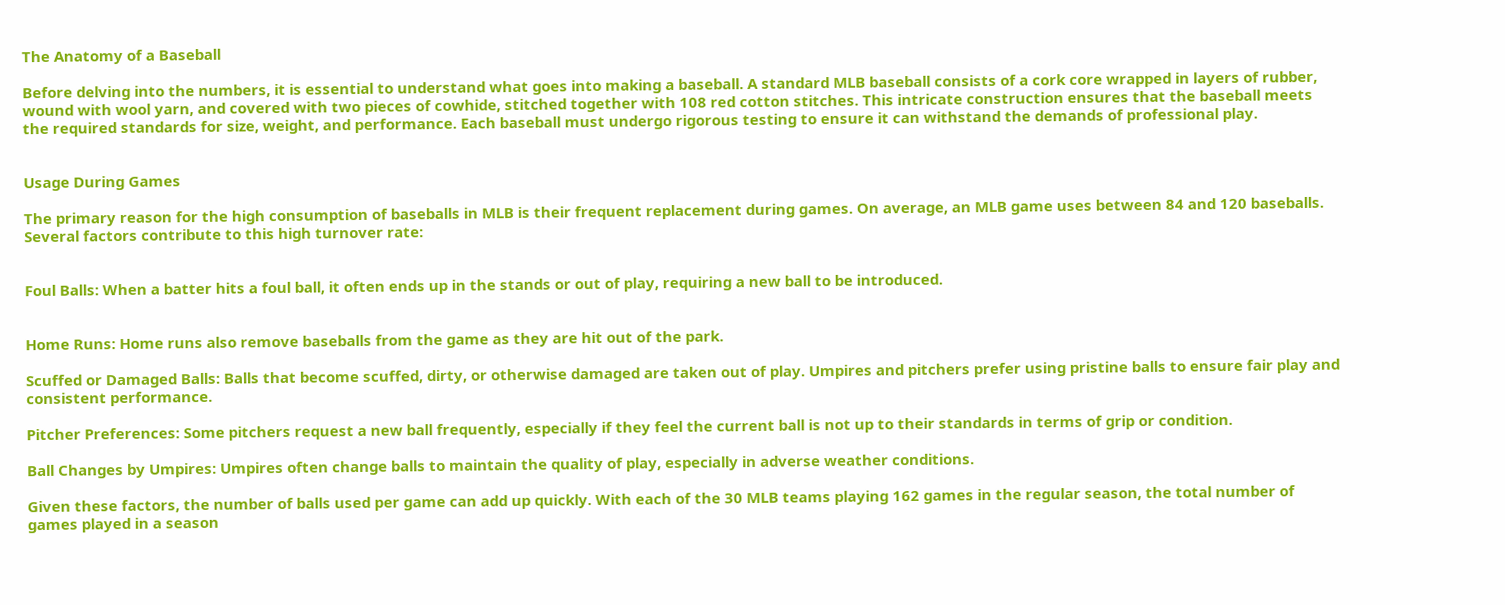The Anatomy of a Baseball

Before delving into the numbers, it is essential to understand what goes into making a baseball. A standard MLB baseball consists of a cork core wrapped in layers of rubber, wound with wool yarn, and covered with two pieces of cowhide, stitched together with 108 red cotton stitches. This intricate construction ensures that the baseball meets the required standards for size, weight, and performance. Each baseball must undergo rigorous testing to ensure it can withstand the demands of professional play.


Usage During Games

The primary reason for the high consumption of baseballs in MLB is their frequent replacement during games. On average, an MLB game uses between 84 and 120 baseballs. Several factors contribute to this high turnover rate:


Foul Balls: When a batter hits a foul ball, it often ends up in the stands or out of play, requiring a new ball to be introduced.


Home Runs: Home runs also remove baseballs from the game as they are hit out of the park.

Scuffed or Damaged Balls: Balls that become scuffed, dirty, or otherwise damaged are taken out of play. Umpires and pitchers prefer using pristine balls to ensure fair play and consistent performance.

Pitcher Preferences: Some pitchers request a new ball frequently, especially if they feel the current ball is not up to their standards in terms of grip or condition.

Ball Changes by Umpires: Umpires often change balls to maintain the quality of play, especially in adverse weather conditions.

Given these factors, the number of balls used per game can add up quickly. With each of the 30 MLB teams playing 162 games in the regular season, the total number of games played in a season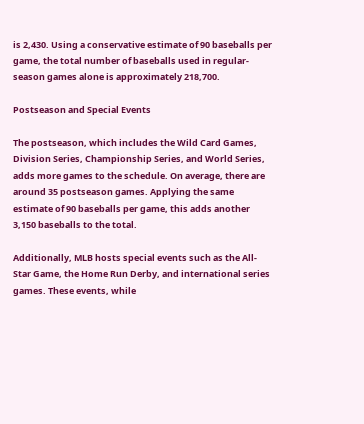is 2,430. Using a conservative estimate of 90 baseballs per game, the total number of baseballs used in regular-season games alone is approximately 218,700.

Postseason and Special Events

The postseason, which includes the Wild Card Games, Division Series, Championship Series, and World Series, adds more games to the schedule. On average, there are around 35 postseason games. Applying the same estimate of 90 baseballs per game, this adds another 3,150 baseballs to the total.

Additionally, MLB hosts special events such as the All-Star Game, the Home Run Derby, and international series games. These events, while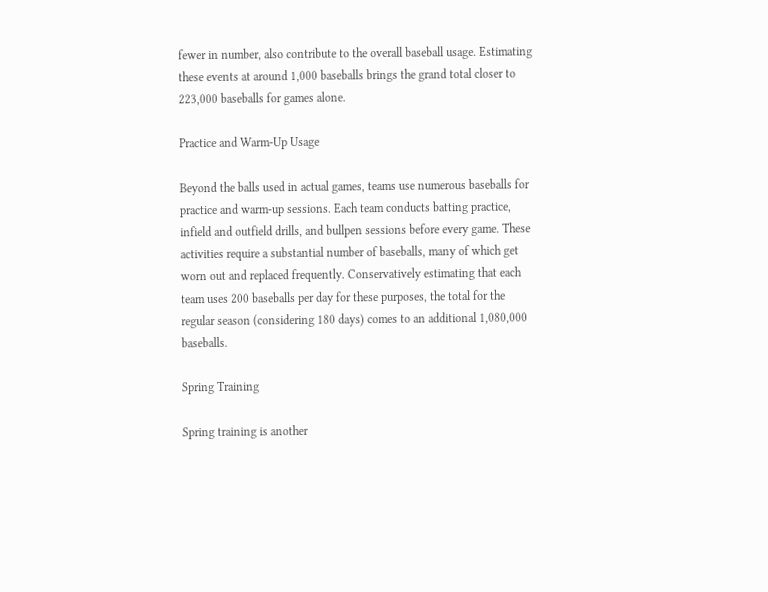fewer in number, also contribute to the overall baseball usage. Estimating these events at around 1,000 baseballs brings the grand total closer to 223,000 baseballs for games alone.

Practice and Warm-Up Usage

Beyond the balls used in actual games, teams use numerous baseballs for practice and warm-up sessions. Each team conducts batting practice, infield and outfield drills, and bullpen sessions before every game. These activities require a substantial number of baseballs, many of which get worn out and replaced frequently. Conservatively estimating that each team uses 200 baseballs per day for these purposes, the total for the regular season (considering 180 days) comes to an additional 1,080,000 baseballs.

Spring Training

Spring training is another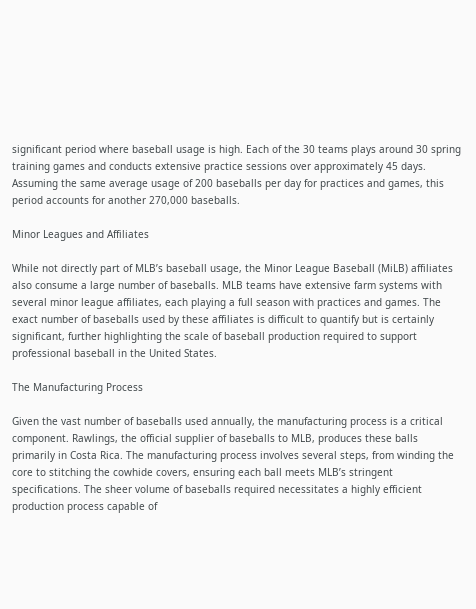significant period where baseball usage is high. Each of the 30 teams plays around 30 spring training games and conducts extensive practice sessions over approximately 45 days. Assuming the same average usage of 200 baseballs per day for practices and games, this period accounts for another 270,000 baseballs.

Minor Leagues and Affiliates

While not directly part of MLB’s baseball usage, the Minor League Baseball (MiLB) affiliates also consume a large number of baseballs. MLB teams have extensive farm systems with several minor league affiliates, each playing a full season with practices and games. The exact number of baseballs used by these affiliates is difficult to quantify but is certainly significant, further highlighting the scale of baseball production required to support professional baseball in the United States.

The Manufacturing Process

Given the vast number of baseballs used annually, the manufacturing process is a critical component. Rawlings, the official supplier of baseballs to MLB, produces these balls primarily in Costa Rica. The manufacturing process involves several steps, from winding the core to stitching the cowhide covers, ensuring each ball meets MLB’s stringent specifications. The sheer volume of baseballs required necessitates a highly efficient production process capable of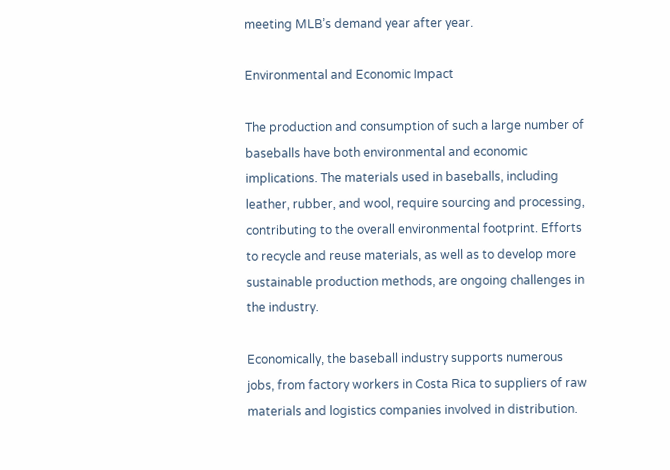meeting MLB’s demand year after year.

Environmental and Economic Impact

The production and consumption of such a large number of baseballs have both environmental and economic implications. The materials used in baseballs, including leather, rubber, and wool, require sourcing and processing, contributing to the overall environmental footprint. Efforts to recycle and reuse materials, as well as to develop more sustainable production methods, are ongoing challenges in the industry.

Economically, the baseball industry supports numerous jobs, from factory workers in Costa Rica to suppliers of raw materials and logistics companies involved in distribution.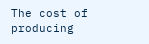The cost of producing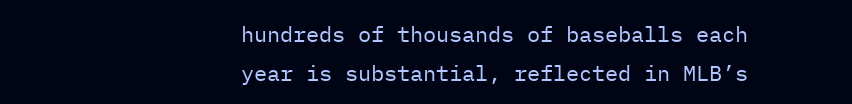hundreds of thousands of baseballs each year is substantial, reflected in MLB’s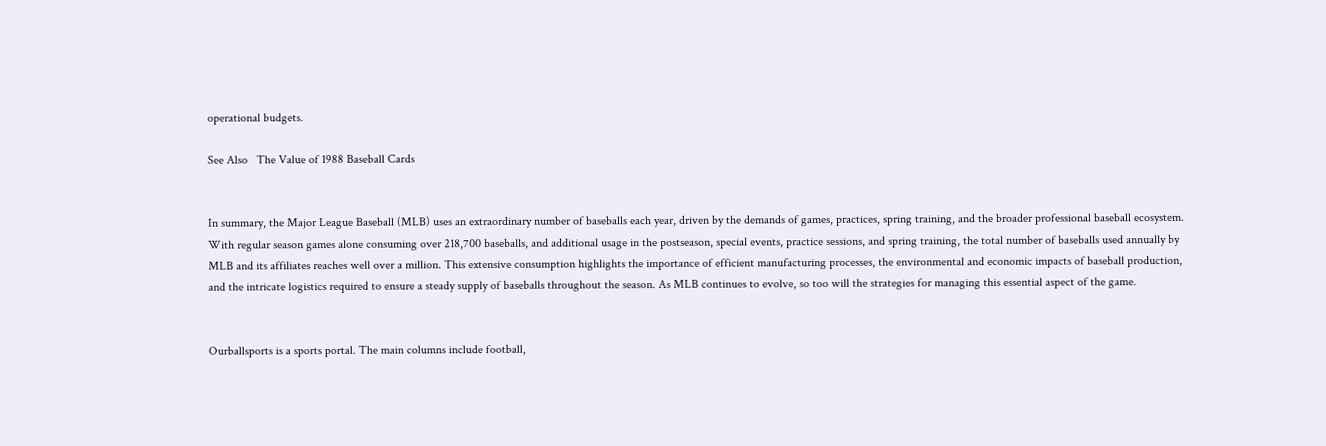operational budgets.

See Also   The Value of 1988 Baseball Cards


In summary, the Major League Baseball (MLB) uses an extraordinary number of baseballs each year, driven by the demands of games, practices, spring training, and the broader professional baseball ecosystem. With regular season games alone consuming over 218,700 baseballs, and additional usage in the postseason, special events, practice sessions, and spring training, the total number of baseballs used annually by MLB and its affiliates reaches well over a million. This extensive consumption highlights the importance of efficient manufacturing processes, the environmental and economic impacts of baseball production, and the intricate logistics required to ensure a steady supply of baseballs throughout the season. As MLB continues to evolve, so too will the strategies for managing this essential aspect of the game.


Ourballsports is a sports portal. The main columns include football,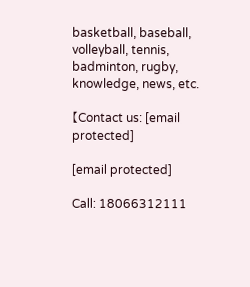basketball, baseball, volleyball, tennis, badminton, rugby, knowledge, news, etc.

【Contact us: [email protected]

[email protected]

Call: 18066312111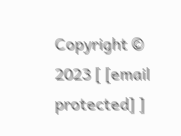Copyright © 2023 [ [email protected] ]